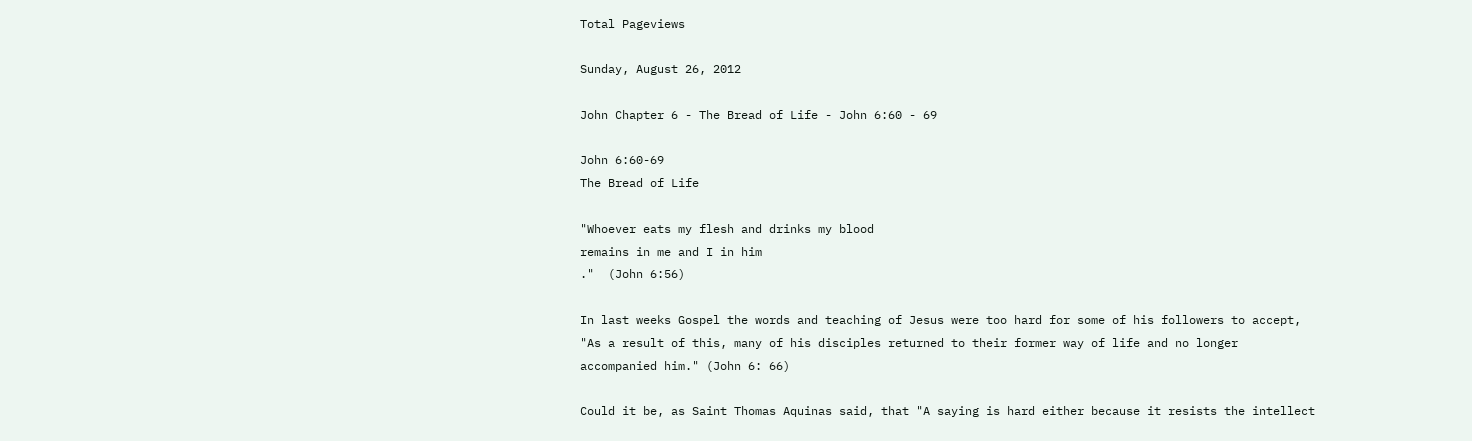Total Pageviews

Sunday, August 26, 2012

John Chapter 6 - The Bread of Life - John 6:60 - 69

John 6:60-69
The Bread of Life

"Whoever eats my flesh and drinks my blood
remains in me and I in him
."  (John 6:56)

In last weeks Gospel the words and teaching of Jesus were too hard for some of his followers to accept, "As a result of this, many of his disciples returned to their former way of life and no longer accompanied him." (John 6: 66)

Could it be, as Saint Thomas Aquinas said, that "A saying is hard either because it resists the intellect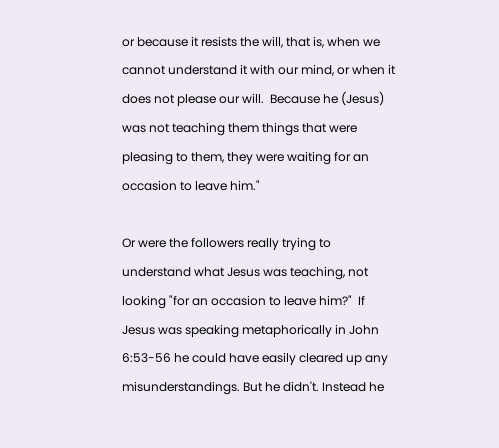or because it resists the will, that is, when we cannot understand it with our mind, or when it does not please our will.  Because he (Jesus) was not teaching them things that were pleasing to them, they were waiting for an occasion to leave him."

Or were the followers really trying to understand what Jesus was teaching, not looking "for an occasion to leave him?"  If Jesus was speaking metaphorically in John 6:53-56 he could have easily cleared up any misunderstandings. But he didn't. Instead he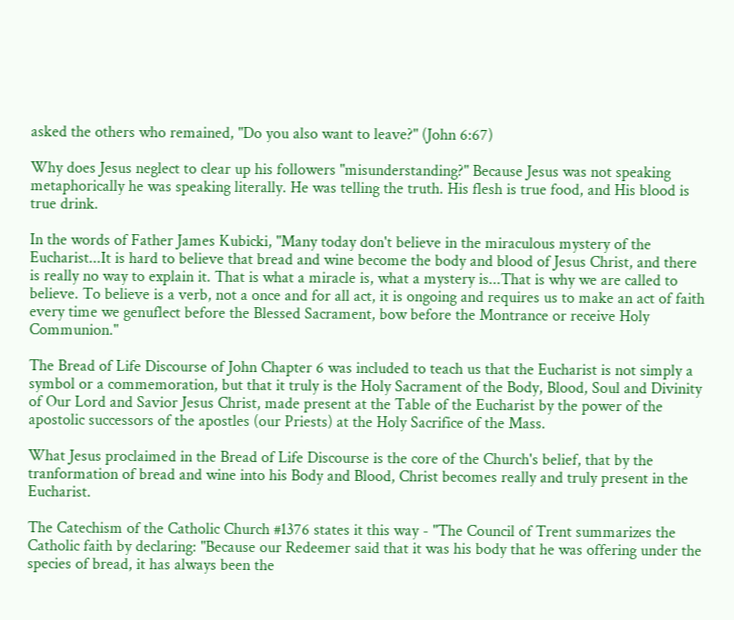asked the others who remained, "Do you also want to leave?" (John 6:67)

Why does Jesus neglect to clear up his followers "misunderstanding?" Because Jesus was not speaking metaphorically he was speaking literally. He was telling the truth. His flesh is true food, and His blood is true drink.

In the words of Father James Kubicki, "Many today don't believe in the miraculous mystery of the Eucharist...It is hard to believe that bread and wine become the body and blood of Jesus Christ, and there is really no way to explain it. That is what a miracle is, what a mystery is...That is why we are called to believe. To believe is a verb, not a once and for all act, it is ongoing and requires us to make an act of faith every time we genuflect before the Blessed Sacrament, bow before the Montrance or receive Holy Communion."

The Bread of Life Discourse of John Chapter 6 was included to teach us that the Eucharist is not simply a symbol or a commemoration, but that it truly is the Holy Sacrament of the Body, Blood, Soul and Divinity of Our Lord and Savior Jesus Christ, made present at the Table of the Eucharist by the power of the apostolic successors of the apostles (our Priests) at the Holy Sacrifice of the Mass.

What Jesus proclaimed in the Bread of Life Discourse is the core of the Church's belief, that by the tranformation of bread and wine into his Body and Blood, Christ becomes really and truly present in the Eucharist.

The Catechism of the Catholic Church #1376 states it this way - "The Council of Trent summarizes the Catholic faith by declaring: "Because our Redeemer said that it was his body that he was offering under the species of bread, it has always been the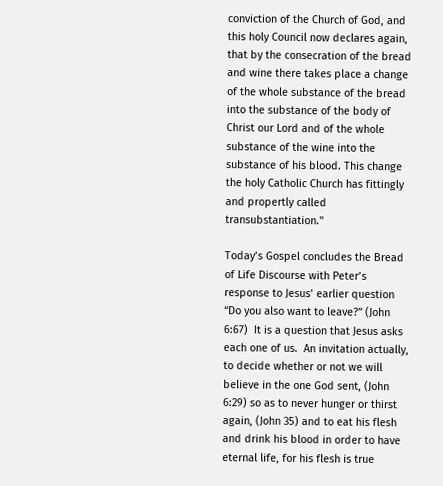conviction of the Church of God, and this holy Council now declares again, that by the consecration of the bread and wine there takes place a change of the whole substance of the bread into the substance of the body of Christ our Lord and of the whole substance of the wine into the substance of his blood. This change the holy Catholic Church has fittingly and propertly called transubstantiation."

Today’s Gospel concludes the Bread of Life Discourse with Peter’s response to Jesus’ earlier question “Do you also want to leave?” (John 6:67)  It is a question that Jesus asks each one of us.  An invitation actually, to decide whether or not we will believe in the one God sent, (John 6:29) so as to never hunger or thirst again, (John 35) and to eat his flesh and drink his blood in order to have eternal life, for his flesh is true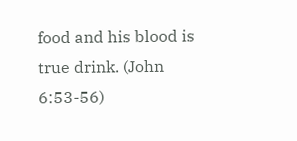food and his blood is true drink. (John 6:53-56)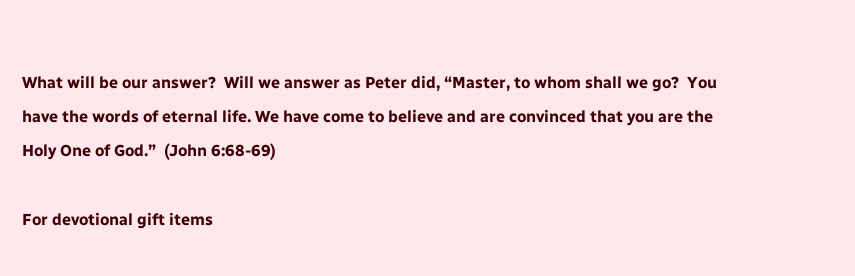What will be our answer?  Will we answer as Peter did, “Master, to whom shall we go?  You have the words of eternal life. We have come to believe and are convinced that you are the Holy One of God.”  (John 6:68-69)

For devotional gift items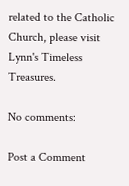related to the Catholic Church, please visit Lynn's Timeless Treasures.

No comments:

Post a Comment